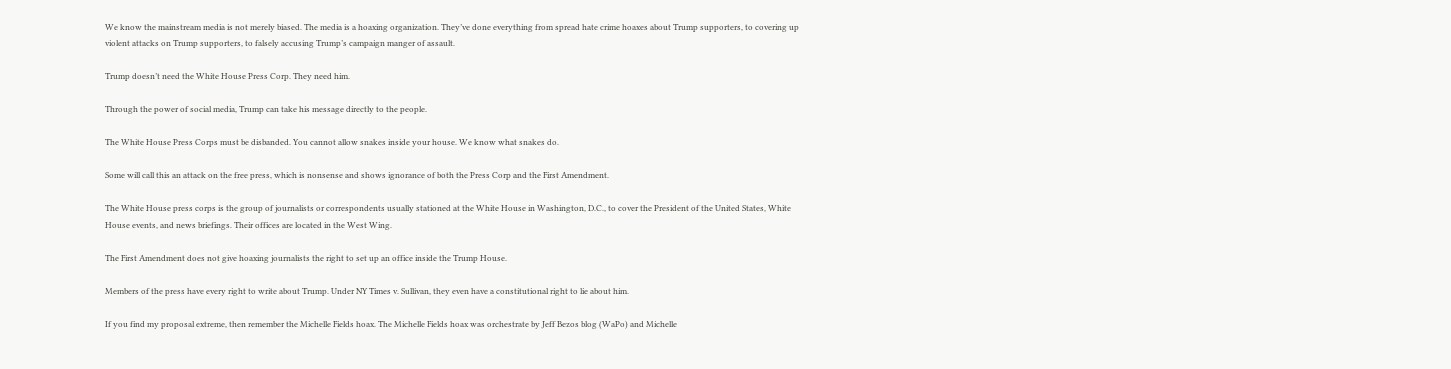We know the mainstream media is not merely biased. The media is a hoaxing organization. They’ve done everything from spread hate crime hoaxes about Trump supporters, to covering up violent attacks on Trump supporters, to falsely accusing Trump’s campaign manger of assault.

Trump doesn’t need the White House Press Corp. They need him.

Through the power of social media, Trump can take his message directly to the people.

The White House Press Corps must be disbanded. You cannot allow snakes inside your house. We know what snakes do.

Some will call this an attack on the free press, which is nonsense and shows ignorance of both the Press Corp and the First Amendment.

The White House press corps is the group of journalists or correspondents usually stationed at the White House in Washington, D.C., to cover the President of the United States, White House events, and news briefings. Their offices are located in the West Wing.

The First Amendment does not give hoaxing journalists the right to set up an office inside the Trump House.

Members of the press have every right to write about Trump. Under NY Times v. Sullivan, they even have a constitutional right to lie about him.

If you find my proposal extreme, then remember the Michelle Fields hoax. The Michelle Fields hoax was orchestrate by Jeff Bezos blog (WaPo) and Michelle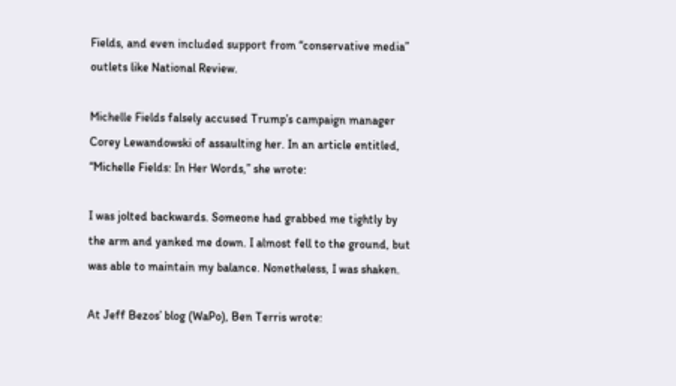Fields, and even included support from “conservative media” outlets like National Review.

Michelle Fields falsely accused Trump’s campaign manager Corey Lewandowski of assaulting her. In an article entitled, “Michelle Fields: In Her Words,” she wrote:

I was jolted backwards. Someone had grabbed me tightly by the arm and yanked me down. I almost fell to the ground, but was able to maintain my balance. Nonetheless, I was shaken.

At Jeff Bezos’ blog (WaPo), Ben Terris wrote: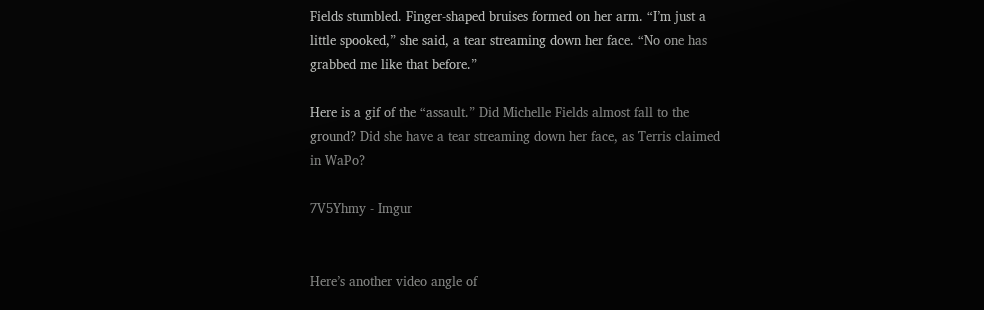Fields stumbled. Finger-shaped bruises formed on her arm. “I’m just a little spooked,” she said, a tear streaming down her face. “No one has grabbed me like that before.”

Here is a gif of the “assault.” Did Michelle Fields almost fall to the ground? Did she have a tear streaming down her face, as Terris claimed in WaPo?

7V5Yhmy - Imgur


Here’s another video angle of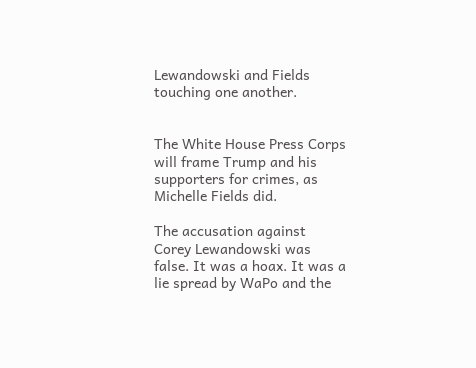Lewandowski and Fields touching one another.


The White House Press Corps will frame Trump and his supporters for crimes, as Michelle Fields did.

The accusation against Corey Lewandowski was false. It was a hoax. It was a lie spread by WaPo and the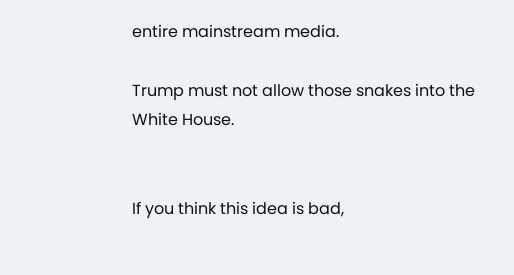entire mainstream media.

Trump must not allow those snakes into the White House.


If you think this idea is bad,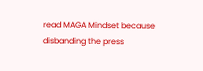read MAGA Mindset because disbanding the press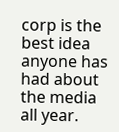corp is the best idea anyone has had about the media all year.